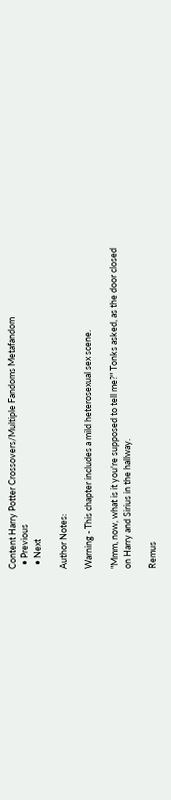Content Harry Potter Crossovers/Multiple Fandoms Metafandom
  • Previous
  • Next

Author Notes:

Warning - This chapter includes a mild heterosexual sex scene.

"Mmm, now, what is it you're supposed to tell me?" Tonks asked, as the door closed on Harry and Sirius in the hallway.

Remus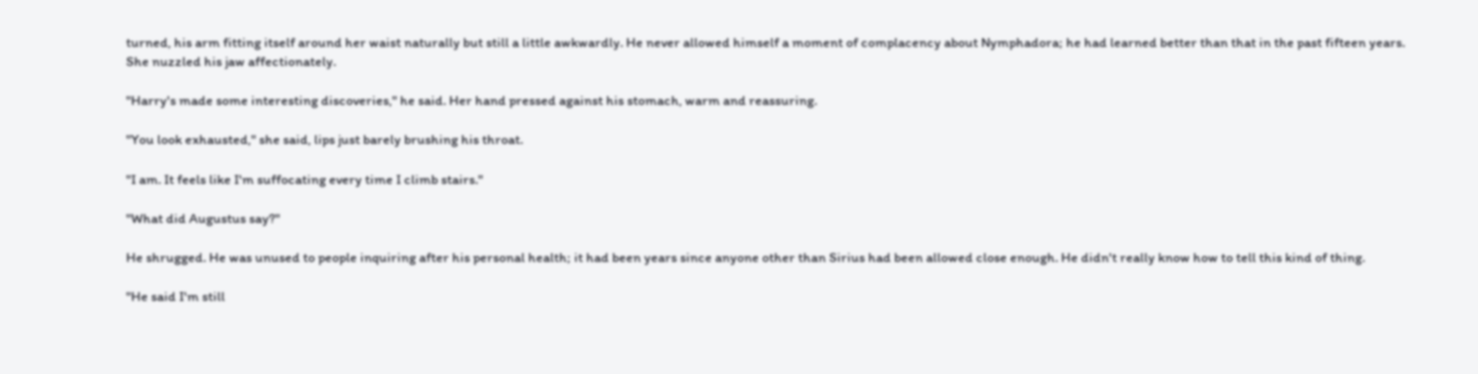turned, his arm fitting itself around her waist naturally but still a little awkwardly. He never allowed himself a moment of complacency about Nymphadora; he had learned better than that in the past fifteen years. She nuzzled his jaw affectionately.

"Harry's made some interesting discoveries," he said. Her hand pressed against his stomach, warm and reassuring.

"You look exhausted," she said, lips just barely brushing his throat.

"I am. It feels like I'm suffocating every time I climb stairs."

"What did Augustus say?"

He shrugged. He was unused to people inquiring after his personal health; it had been years since anyone other than Sirius had been allowed close enough. He didn't really know how to tell this kind of thing.

"He said I'm still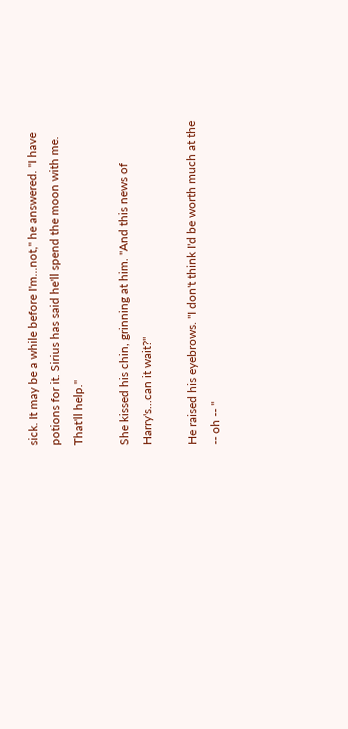sick. It may be a while before I'm...not," he answered. "I have potions for it. Sirius has said he'll spend the moon with me. That'll help."

She kissed his chin, grinning at him. "And this news of Harry's...can it wait?"

He raised his eyebrows. "I don't think I'd be worth much at the -- oh -- "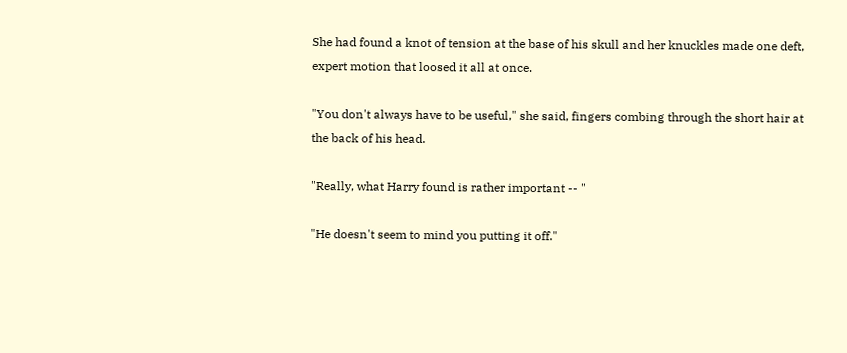She had found a knot of tension at the base of his skull and her knuckles made one deft, expert motion that loosed it all at once.

"You don't always have to be useful," she said, fingers combing through the short hair at the back of his head.

"Really, what Harry found is rather important -- "

"He doesn't seem to mind you putting it off."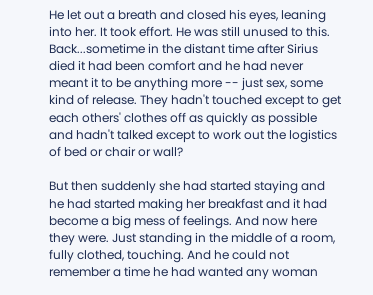He let out a breath and closed his eyes, leaning into her. It took effort. He was still unused to this. Back...sometime in the distant time after Sirius died it had been comfort and he had never meant it to be anything more -- just sex, some kind of release. They hadn't touched except to get each others' clothes off as quickly as possible and hadn't talked except to work out the logistics of bed or chair or wall?

But then suddenly she had started staying and he had started making her breakfast and it had become a big mess of feelings. And now here they were. Just standing in the middle of a room, fully clothed, touching. And he could not remember a time he had wanted any woman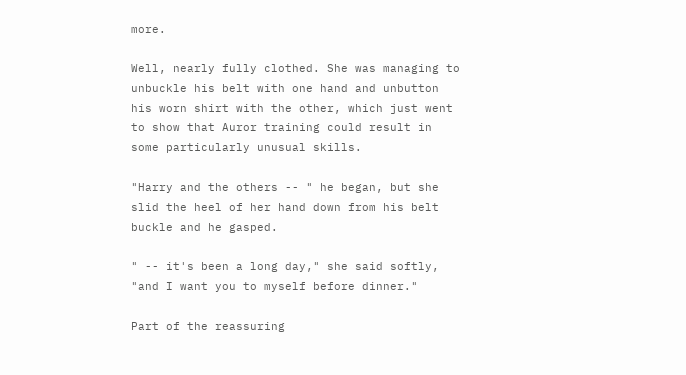more.

Well, nearly fully clothed. She was managing to unbuckle his belt with one hand and unbutton his worn shirt with the other, which just went to show that Auror training could result in some particularly unusual skills.

"Harry and the others -- " he began, but she slid the heel of her hand down from his belt buckle and he gasped.

" -- it's been a long day," she said softly, "and I want you to myself before dinner."

Part of the reassuring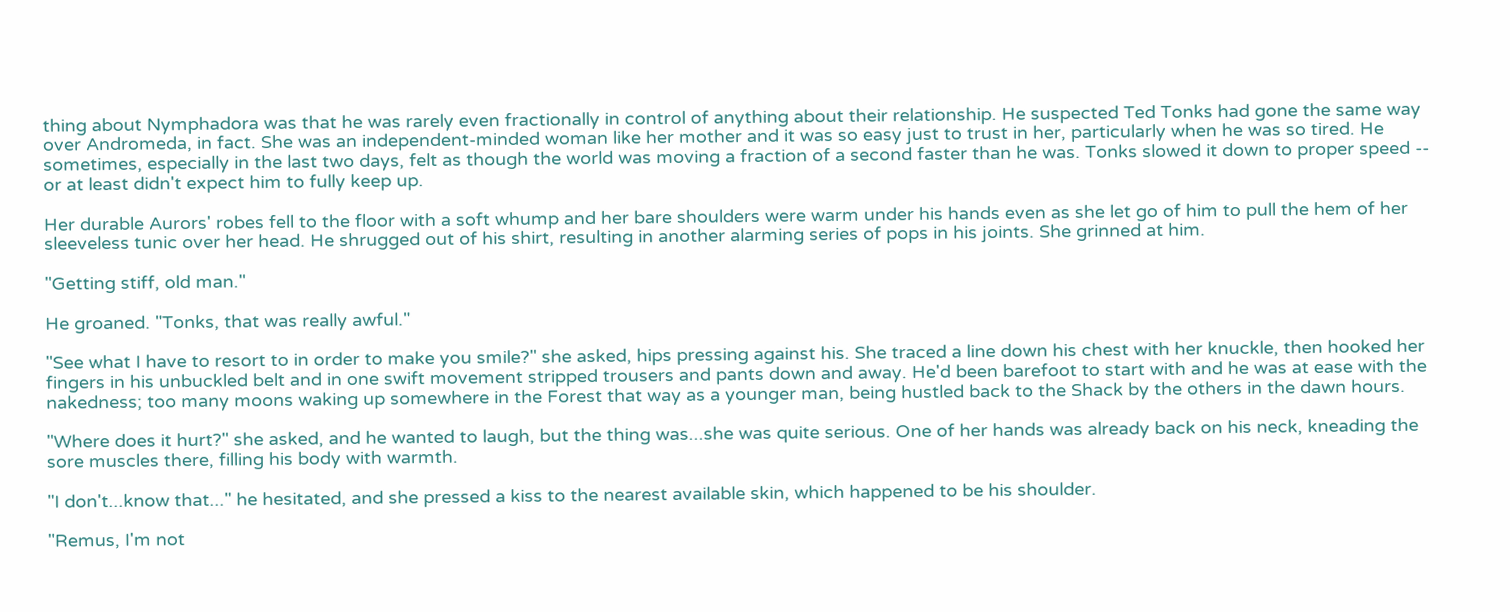thing about Nymphadora was that he was rarely even fractionally in control of anything about their relationship. He suspected Ted Tonks had gone the same way over Andromeda, in fact. She was an independent-minded woman like her mother and it was so easy just to trust in her, particularly when he was so tired. He sometimes, especially in the last two days, felt as though the world was moving a fraction of a second faster than he was. Tonks slowed it down to proper speed -- or at least didn't expect him to fully keep up.

Her durable Aurors' robes fell to the floor with a soft whump and her bare shoulders were warm under his hands even as she let go of him to pull the hem of her sleeveless tunic over her head. He shrugged out of his shirt, resulting in another alarming series of pops in his joints. She grinned at him.

"Getting stiff, old man."

He groaned. "Tonks, that was really awful."

"See what I have to resort to in order to make you smile?" she asked, hips pressing against his. She traced a line down his chest with her knuckle, then hooked her fingers in his unbuckled belt and in one swift movement stripped trousers and pants down and away. He'd been barefoot to start with and he was at ease with the nakedness; too many moons waking up somewhere in the Forest that way as a younger man, being hustled back to the Shack by the others in the dawn hours.

"Where does it hurt?" she asked, and he wanted to laugh, but the thing was...she was quite serious. One of her hands was already back on his neck, kneading the sore muscles there, filling his body with warmth.

"I don't...know that..." he hesitated, and she pressed a kiss to the nearest available skin, which happened to be his shoulder.

"Remus, I'm not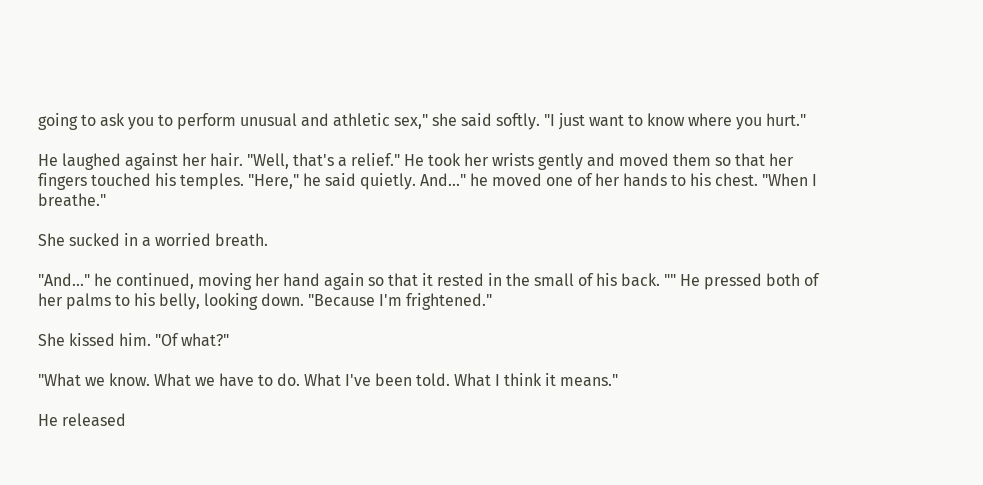going to ask you to perform unusual and athletic sex," she said softly. "I just want to know where you hurt."

He laughed against her hair. "Well, that's a relief." He took her wrists gently and moved them so that her fingers touched his temples. "Here," he said quietly. And..." he moved one of her hands to his chest. "When I breathe."

She sucked in a worried breath.

"And..." he continued, moving her hand again so that it rested in the small of his back. "" He pressed both of her palms to his belly, looking down. "Because I'm frightened."

She kissed him. "Of what?"

"What we know. What we have to do. What I've been told. What I think it means."

He released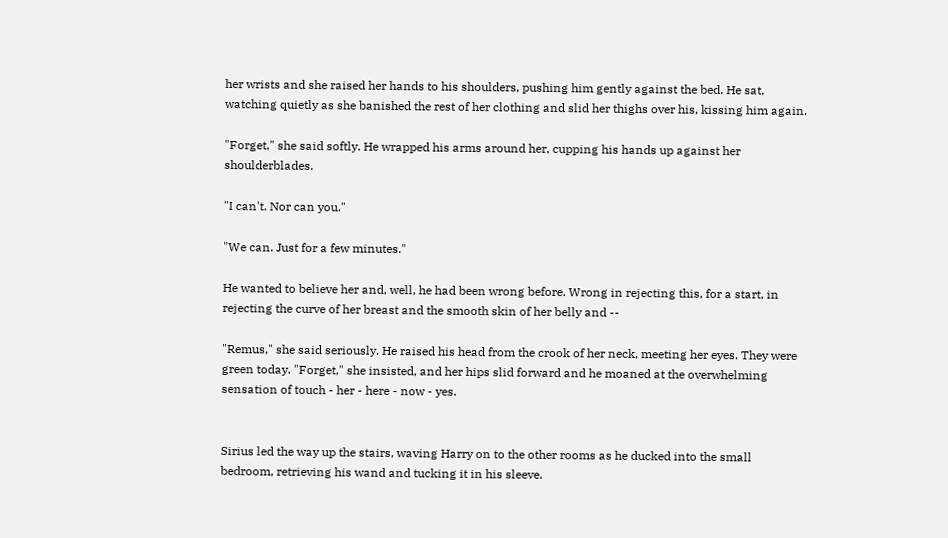her wrists and she raised her hands to his shoulders, pushing him gently against the bed. He sat, watching quietly as she banished the rest of her clothing and slid her thighs over his, kissing him again.

"Forget," she said softly. He wrapped his arms around her, cupping his hands up against her shoulderblades.

"I can't. Nor can you."

"We can. Just for a few minutes."

He wanted to believe her and, well, he had been wrong before. Wrong in rejecting this, for a start, in rejecting the curve of her breast and the smooth skin of her belly and --

"Remus," she said seriously. He raised his head from the crook of her neck, meeting her eyes. They were green today. "Forget," she insisted, and her hips slid forward and he moaned at the overwhelming sensation of touch - her - here - now - yes.


Sirius led the way up the stairs, waving Harry on to the other rooms as he ducked into the small bedroom, retrieving his wand and tucking it in his sleeve.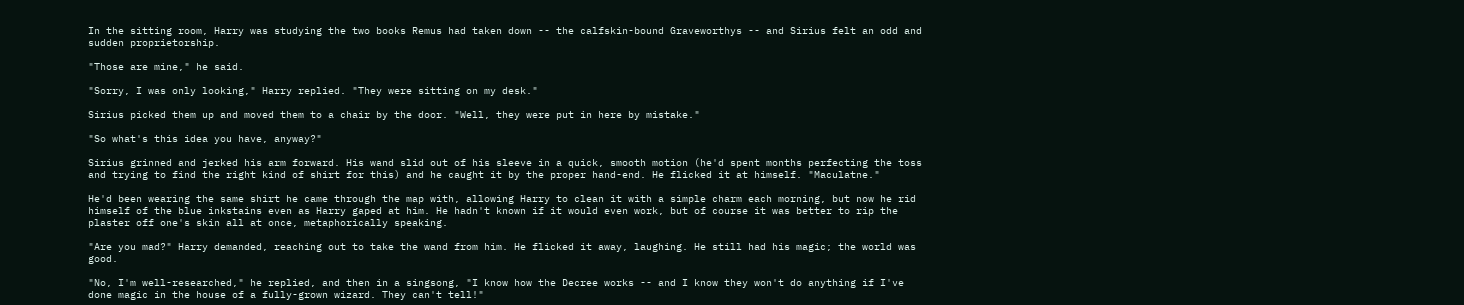In the sitting room, Harry was studying the two books Remus had taken down -- the calfskin-bound Graveworthys -- and Sirius felt an odd and sudden proprietorship.

"Those are mine," he said.

"Sorry, I was only looking," Harry replied. "They were sitting on my desk."

Sirius picked them up and moved them to a chair by the door. "Well, they were put in here by mistake."

"So what's this idea you have, anyway?"

Sirius grinned and jerked his arm forward. His wand slid out of his sleeve in a quick, smooth motion (he'd spent months perfecting the toss and trying to find the right kind of shirt for this) and he caught it by the proper hand-end. He flicked it at himself. "Maculatne."

He'd been wearing the same shirt he came through the map with, allowing Harry to clean it with a simple charm each morning, but now he rid himself of the blue inkstains even as Harry gaped at him. He hadn't known if it would even work, but of course it was better to rip the plaster off one's skin all at once, metaphorically speaking.

"Are you mad?" Harry demanded, reaching out to take the wand from him. He flicked it away, laughing. He still had his magic; the world was good.

"No, I'm well-researched," he replied, and then in a singsong, "I know how the Decree works -- and I know they won't do anything if I've done magic in the house of a fully-grown wizard. They can't tell!"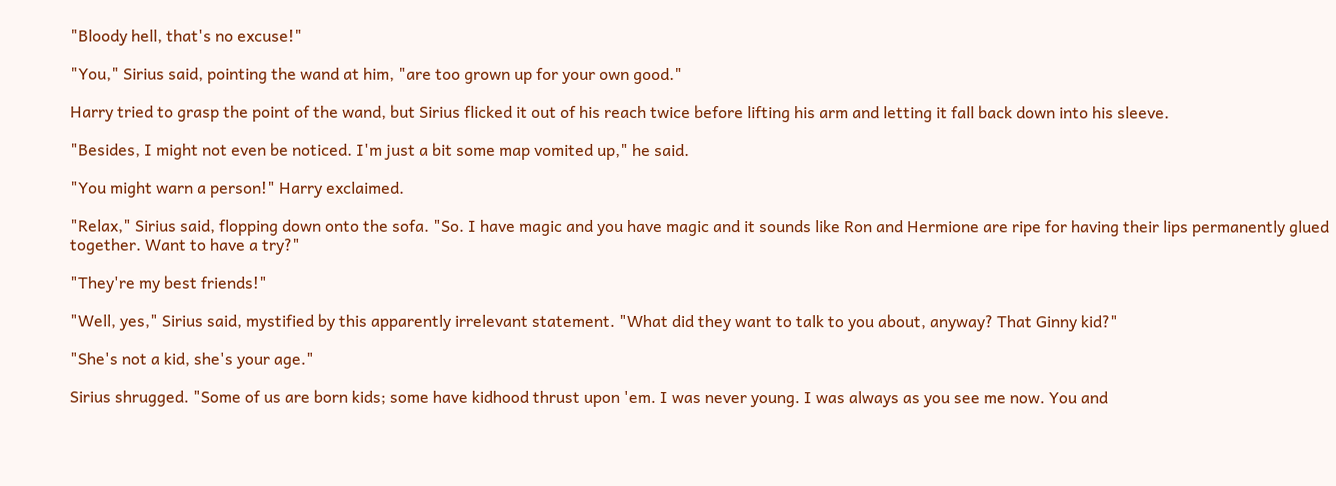"Bloody hell, that's no excuse!"

"You," Sirius said, pointing the wand at him, "are too grown up for your own good."

Harry tried to grasp the point of the wand, but Sirius flicked it out of his reach twice before lifting his arm and letting it fall back down into his sleeve.

"Besides, I might not even be noticed. I'm just a bit some map vomited up," he said.

"You might warn a person!" Harry exclaimed.

"Relax," Sirius said, flopping down onto the sofa. "So. I have magic and you have magic and it sounds like Ron and Hermione are ripe for having their lips permanently glued together. Want to have a try?"

"They're my best friends!"

"Well, yes," Sirius said, mystified by this apparently irrelevant statement. "What did they want to talk to you about, anyway? That Ginny kid?"

"She's not a kid, she's your age."

Sirius shrugged. "Some of us are born kids; some have kidhood thrust upon 'em. I was never young. I was always as you see me now. You and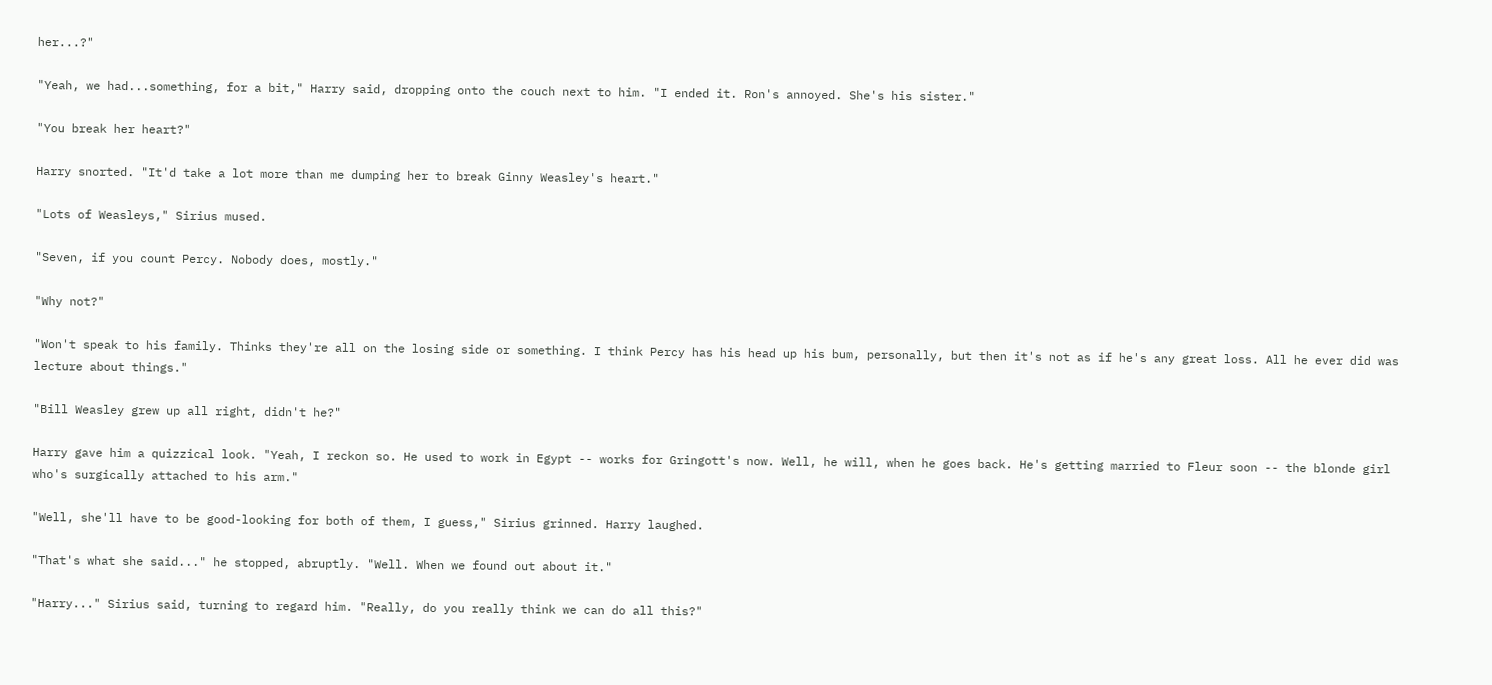her...?"

"Yeah, we had...something, for a bit," Harry said, dropping onto the couch next to him. "I ended it. Ron's annoyed. She's his sister."

"You break her heart?"

Harry snorted. "It'd take a lot more than me dumping her to break Ginny Weasley's heart."

"Lots of Weasleys," Sirius mused.

"Seven, if you count Percy. Nobody does, mostly."

"Why not?"

"Won't speak to his family. Thinks they're all on the losing side or something. I think Percy has his head up his bum, personally, but then it's not as if he's any great loss. All he ever did was lecture about things."

"Bill Weasley grew up all right, didn't he?"

Harry gave him a quizzical look. "Yeah, I reckon so. He used to work in Egypt -- works for Gringott's now. Well, he will, when he goes back. He's getting married to Fleur soon -- the blonde girl who's surgically attached to his arm."

"Well, she'll have to be good-looking for both of them, I guess," Sirius grinned. Harry laughed.

"That's what she said..." he stopped, abruptly. "Well. When we found out about it."

"Harry..." Sirius said, turning to regard him. "Really, do you really think we can do all this?"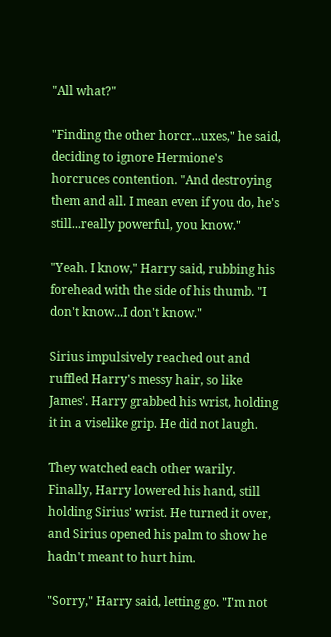"All what?"

"Finding the other horcr...uxes," he said, deciding to ignore Hermione's horcruces contention. "And destroying them and all. I mean even if you do, he's still...really powerful, you know."

"Yeah. I know," Harry said, rubbing his forehead with the side of his thumb. "I don't know...I don't know."

Sirius impulsively reached out and ruffled Harry's messy hair, so like James'. Harry grabbed his wrist, holding it in a viselike grip. He did not laugh.

They watched each other warily. Finally, Harry lowered his hand, still holding Sirius' wrist. He turned it over, and Sirius opened his palm to show he hadn't meant to hurt him.

"Sorry," Harry said, letting go. "I'm not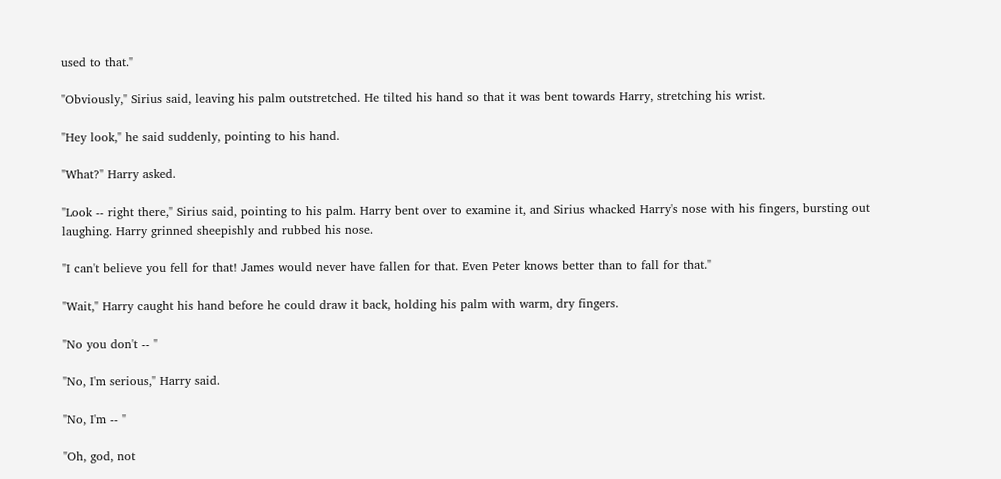used to that."

"Obviously," Sirius said, leaving his palm outstretched. He tilted his hand so that it was bent towards Harry, stretching his wrist.

"Hey look," he said suddenly, pointing to his hand.

"What?" Harry asked.

"Look -- right there," Sirius said, pointing to his palm. Harry bent over to examine it, and Sirius whacked Harry's nose with his fingers, bursting out laughing. Harry grinned sheepishly and rubbed his nose.

"I can't believe you fell for that! James would never have fallen for that. Even Peter knows better than to fall for that."

"Wait," Harry caught his hand before he could draw it back, holding his palm with warm, dry fingers.

"No you don't -- "

"No, I'm serious," Harry said.

"No, I'm -- "

"Oh, god, not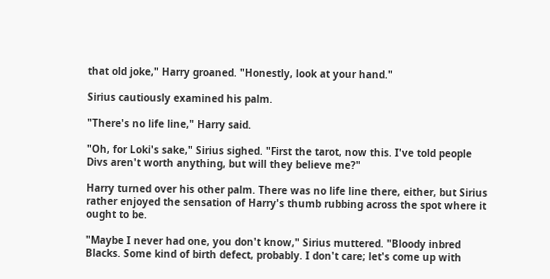that old joke," Harry groaned. "Honestly, look at your hand."

Sirius cautiously examined his palm.

"There's no life line," Harry said.

"Oh, for Loki's sake," Sirius sighed. "First the tarot, now this. I've told people Divs aren't worth anything, but will they believe me?"

Harry turned over his other palm. There was no life line there, either, but Sirius rather enjoyed the sensation of Harry's thumb rubbing across the spot where it ought to be.

"Maybe I never had one, you don't know," Sirius muttered. "Bloody inbred Blacks. Some kind of birth defect, probably. I don't care; let's come up with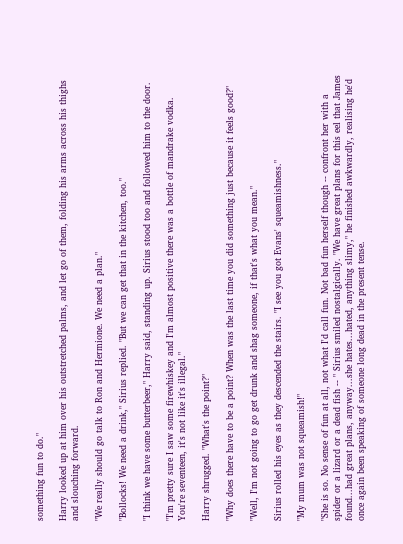something fun to do."

Harry looked up at him over his outstretched palms, and let go of them, folding his arms across his thighs and slouching forward.

"We really should go talk to Ron and Hermione. We need a plan."

"Bollocks! We need a drink," Sirius replied. "But we can get that in the kitchen, too."

"I think we have some butterbeer," Harry said, standing up. Sirius stood too and followed him to the door.

"I'm pretty sure I saw some firewhiskey and I'm almost positive there was a bottle of mandrake vodka. You're seventeen, it's not like it's illegal."

Harry shrugged. "What's the point?"

"Why does there have to be a point? When was the last time you did something just because it feels good?"

"Well, I'm not going to go get drunk and shag someone, if that's what you mean."

Sirius rolled his eyes as they descended the stairs. "I see you got Evans' squeamishness."

"My mum was not squeamish!"

"She is so. No sense of fun at all, not what I'd call fun. Not bad fun herself though -- confront her with a spider or a lizard or a dead fish -- " Sirius smiled nostalgically. "We have great plans for this eel that James found...had great plans, anyway...she hates...hated, anything slimy," he finished awkwardly, realising he'd once again been speaking of someone long dead in the present tense.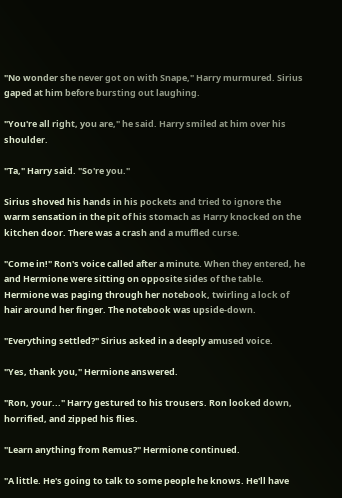"No wonder she never got on with Snape," Harry murmured. Sirius gaped at him before bursting out laughing.

"You're all right, you are," he said. Harry smiled at him over his shoulder.

"Ta," Harry said. "So're you."

Sirius shoved his hands in his pockets and tried to ignore the warm sensation in the pit of his stomach as Harry knocked on the kitchen door. There was a crash and a muffled curse.

"Come in!" Ron's voice called after a minute. When they entered, he and Hermione were sitting on opposite sides of the table. Hermione was paging through her notebook, twirling a lock of hair around her finger. The notebook was upside-down.

"Everything settled?" Sirius asked in a deeply amused voice.

"Yes, thank you," Hermione answered.

"Ron, your..." Harry gestured to his trousers. Ron looked down, horrified, and zipped his flies.

"Learn anything from Remus?" Hermione continued.

"A little. He's going to talk to some people he knows. He'll have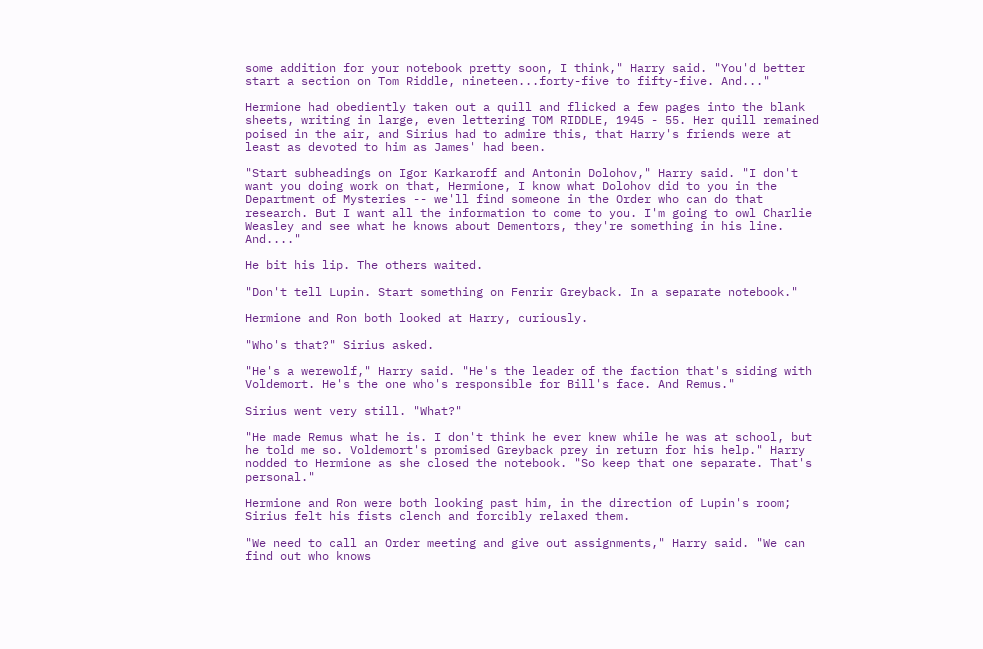some addition for your notebook pretty soon, I think," Harry said. "You'd better start a section on Tom Riddle, nineteen...forty-five to fifty-five. And..."

Hermione had obediently taken out a quill and flicked a few pages into the blank sheets, writing in large, even lettering TOM RIDDLE, 1945 - 55. Her quill remained poised in the air, and Sirius had to admire this, that Harry's friends were at least as devoted to him as James' had been.

"Start subheadings on Igor Karkaroff and Antonin Dolohov," Harry said. "I don't want you doing work on that, Hermione, I know what Dolohov did to you in the Department of Mysteries -- we'll find someone in the Order who can do that research. But I want all the information to come to you. I'm going to owl Charlie Weasley and see what he knows about Dementors, they're something in his line. And...."

He bit his lip. The others waited.

"Don't tell Lupin. Start something on Fenrir Greyback. In a separate notebook."

Hermione and Ron both looked at Harry, curiously.

"Who's that?" Sirius asked.

"He's a werewolf," Harry said. "He's the leader of the faction that's siding with Voldemort. He's the one who's responsible for Bill's face. And Remus."

Sirius went very still. "What?"

"He made Remus what he is. I don't think he ever knew while he was at school, but he told me so. Voldemort's promised Greyback prey in return for his help." Harry nodded to Hermione as she closed the notebook. "So keep that one separate. That's personal."

Hermione and Ron were both looking past him, in the direction of Lupin's room; Sirius felt his fists clench and forcibly relaxed them.

"We need to call an Order meeting and give out assignments," Harry said. "We can find out who knows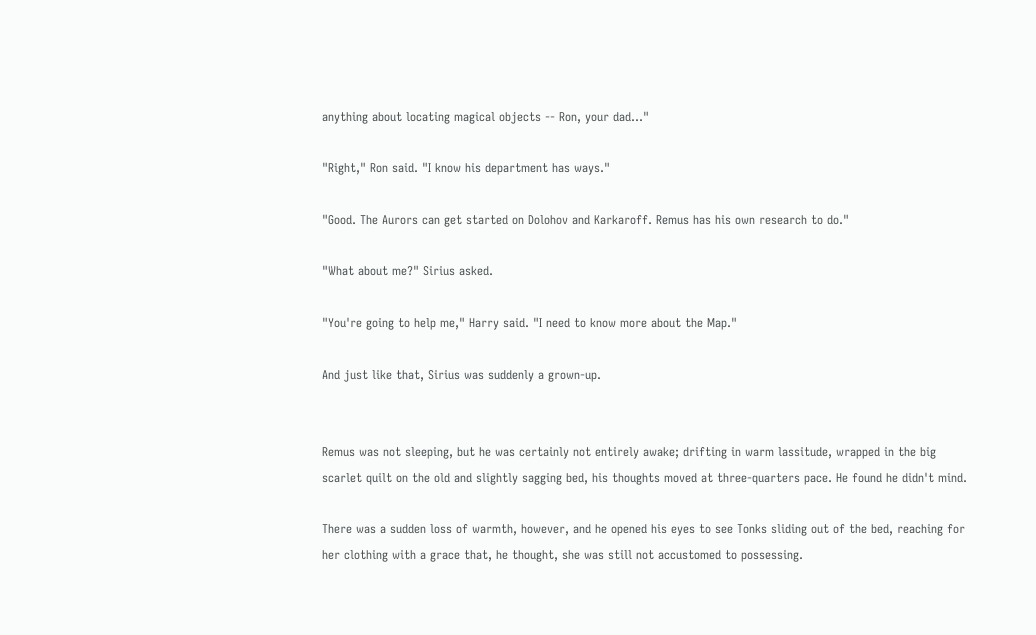anything about locating magical objects -- Ron, your dad..."

"Right," Ron said. "I know his department has ways."

"Good. The Aurors can get started on Dolohov and Karkaroff. Remus has his own research to do."

"What about me?" Sirius asked.

"You're going to help me," Harry said. "I need to know more about the Map."

And just like that, Sirius was suddenly a grown-up.


Remus was not sleeping, but he was certainly not entirely awake; drifting in warm lassitude, wrapped in the big scarlet quilt on the old and slightly sagging bed, his thoughts moved at three-quarters pace. He found he didn't mind.

There was a sudden loss of warmth, however, and he opened his eyes to see Tonks sliding out of the bed, reaching for her clothing with a grace that, he thought, she was still not accustomed to possessing.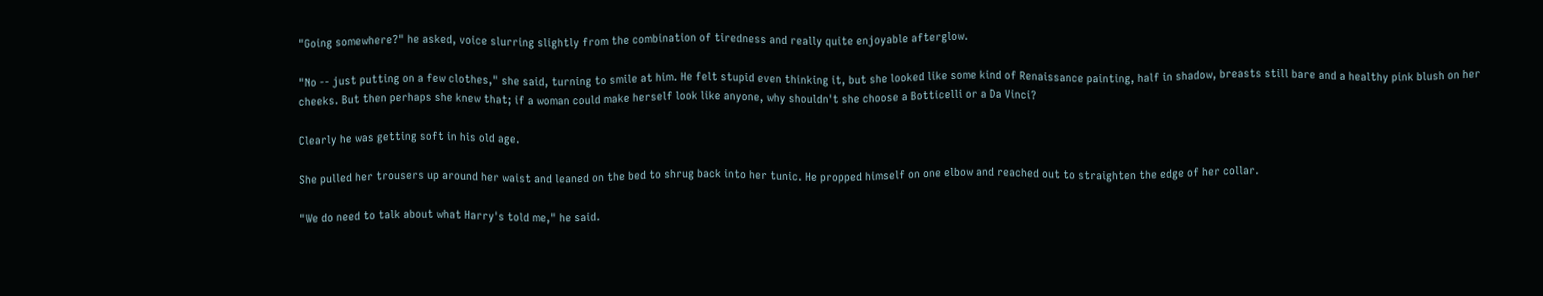"Going somewhere?" he asked, voice slurring slightly from the combination of tiredness and really quite enjoyable afterglow.

"No -- just putting on a few clothes," she said, turning to smile at him. He felt stupid even thinking it, but she looked like some kind of Renaissance painting, half in shadow, breasts still bare and a healthy pink blush on her cheeks. But then perhaps she knew that; if a woman could make herself look like anyone, why shouldn't she choose a Botticelli or a Da Vinci?

Clearly he was getting soft in his old age.

She pulled her trousers up around her waist and leaned on the bed to shrug back into her tunic. He propped himself on one elbow and reached out to straighten the edge of her collar.

"We do need to talk about what Harry's told me," he said.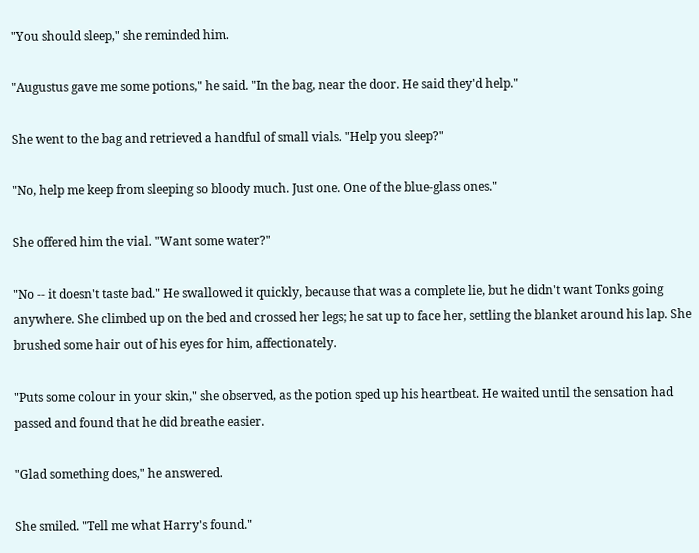"You should sleep," she reminded him.

"Augustus gave me some potions," he said. "In the bag, near the door. He said they'd help."

She went to the bag and retrieved a handful of small vials. "Help you sleep?"

"No, help me keep from sleeping so bloody much. Just one. One of the blue-glass ones."

She offered him the vial. "Want some water?"

"No -- it doesn't taste bad." He swallowed it quickly, because that was a complete lie, but he didn't want Tonks going anywhere. She climbed up on the bed and crossed her legs; he sat up to face her, settling the blanket around his lap. She brushed some hair out of his eyes for him, affectionately.

"Puts some colour in your skin," she observed, as the potion sped up his heartbeat. He waited until the sensation had passed and found that he did breathe easier.

"Glad something does," he answered.

She smiled. "Tell me what Harry's found."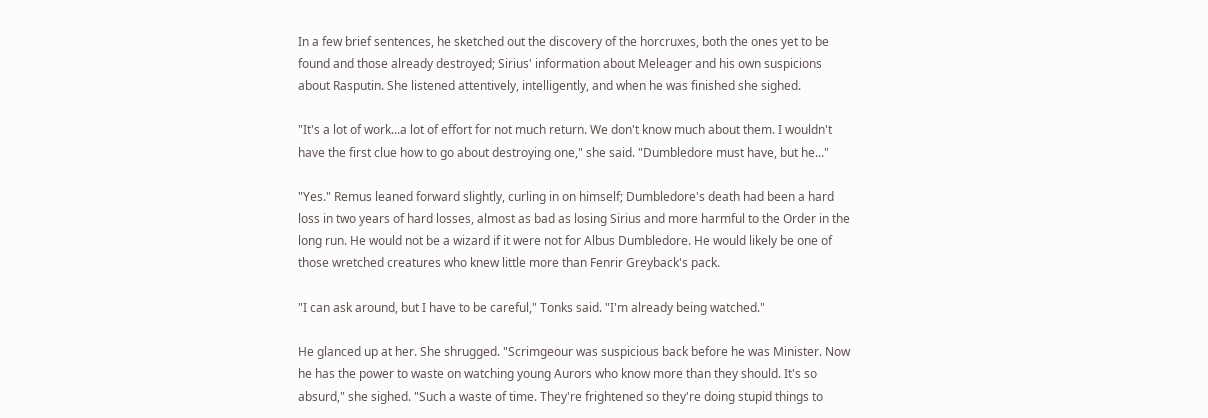In a few brief sentences, he sketched out the discovery of the horcruxes, both the ones yet to be found and those already destroyed; Sirius' information about Meleager and his own suspicions about Rasputin. She listened attentively, intelligently, and when he was finished she sighed.

"It's a lot of work...a lot of effort for not much return. We don't know much about them. I wouldn't have the first clue how to go about destroying one," she said. "Dumbledore must have, but he..."

"Yes." Remus leaned forward slightly, curling in on himself; Dumbledore's death had been a hard loss in two years of hard losses, almost as bad as losing Sirius and more harmful to the Order in the long run. He would not be a wizard if it were not for Albus Dumbledore. He would likely be one of those wretched creatures who knew little more than Fenrir Greyback's pack.

"I can ask around, but I have to be careful," Tonks said. "I'm already being watched."

He glanced up at her. She shrugged. "Scrimgeour was suspicious back before he was Minister. Now he has the power to waste on watching young Aurors who know more than they should. It's so absurd," she sighed. "Such a waste of time. They're frightened so they're doing stupid things to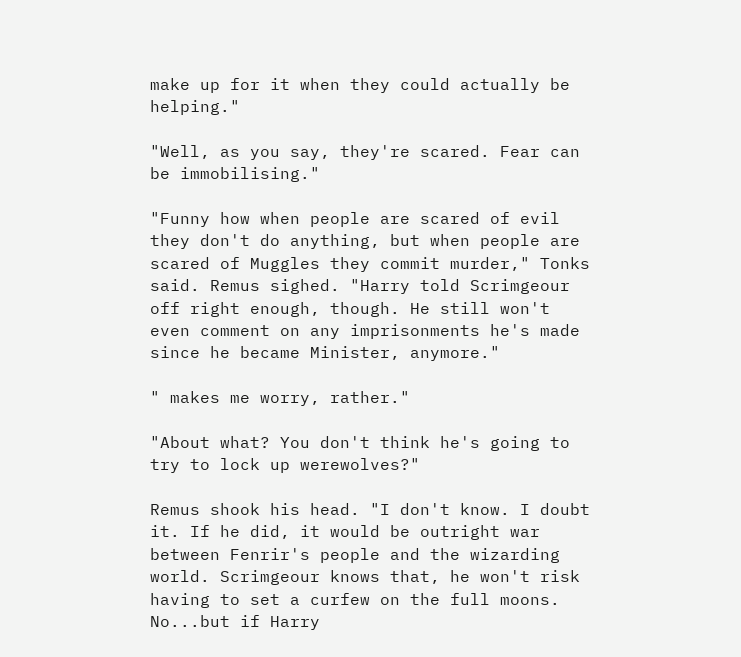make up for it when they could actually be helping."

"Well, as you say, they're scared. Fear can be immobilising."

"Funny how when people are scared of evil they don't do anything, but when people are scared of Muggles they commit murder," Tonks said. Remus sighed. "Harry told Scrimgeour off right enough, though. He still won't even comment on any imprisonments he's made since he became Minister, anymore."

" makes me worry, rather."

"About what? You don't think he's going to try to lock up werewolves?"

Remus shook his head. "I don't know. I doubt it. If he did, it would be outright war between Fenrir's people and the wizarding world. Scrimgeour knows that, he won't risk having to set a curfew on the full moons. No...but if Harry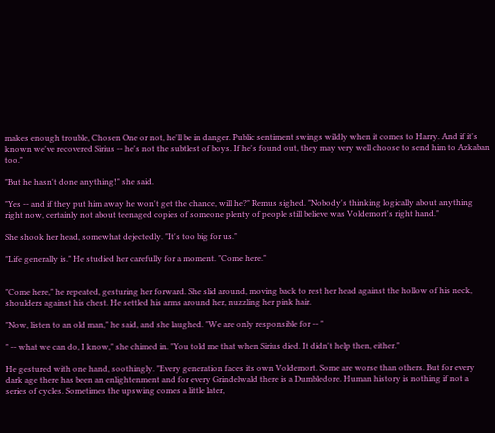makes enough trouble, Chosen One or not, he'll be in danger. Public sentiment swings wildly when it comes to Harry. And if it's known we've recovered Sirius -- he's not the subtlest of boys. If he's found out, they may very well choose to send him to Azkaban too."

"But he hasn't done anything!" she said.

"Yes -- and if they put him away he won't get the chance, will he?" Remus sighed. "Nobody's thinking logically about anything right now, certainly not about teenaged copies of someone plenty of people still believe was Voldemort's right hand."

She shook her head, somewhat dejectedly. "It's too big for us."

"Life generally is." He studied her carefully for a moment. "Come here."


"Come here," he repeated, gesturing her forward. She slid around, moving back to rest her head against the hollow of his neck, shoulders against his chest. He settled his arms around her, nuzzling her pink hair.

"Now, listen to an old man," he said, and she laughed. "We are only responsible for -- "

" -- what we can do, I know," she chimed in. "You told me that when Sirius died. It didn't help then, either."

He gestured with one hand, soothingly. "Every generation faces its own Voldemort. Some are worse than others. But for every dark age there has been an enlightenment and for every Grindelwald there is a Dumbledore. Human history is nothing if not a series of cycles. Sometimes the upswing comes a little later,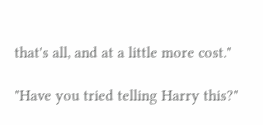that's all, and at a little more cost."

"Have you tried telling Harry this?"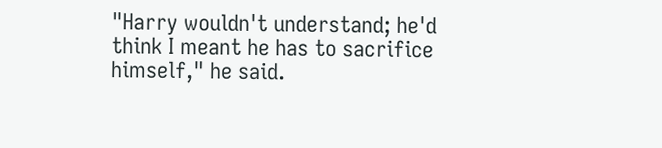"Harry wouldn't understand; he'd think I meant he has to sacrifice himself," he said.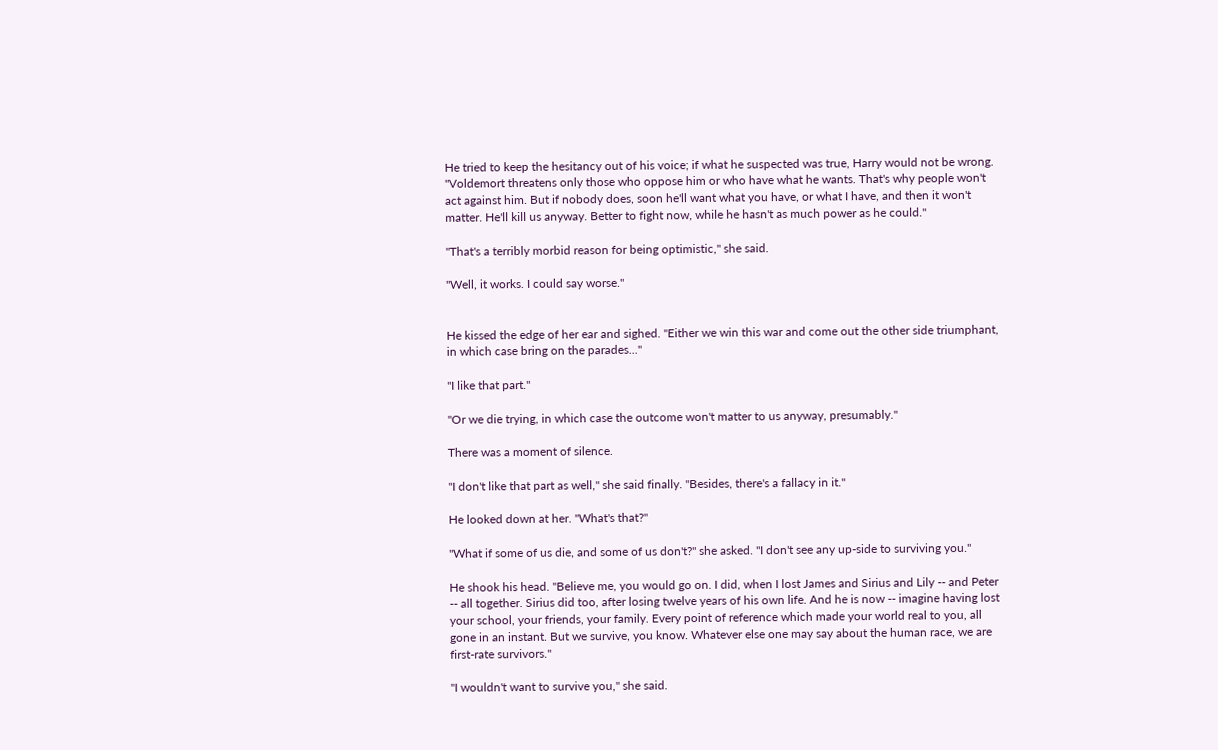He tried to keep the hesitancy out of his voice; if what he suspected was true, Harry would not be wrong. "Voldemort threatens only those who oppose him or who have what he wants. That's why people won't act against him. But if nobody does, soon he'll want what you have, or what I have, and then it won't matter. He'll kill us anyway. Better to fight now, while he hasn't as much power as he could."

"That's a terribly morbid reason for being optimistic," she said.

"Well, it works. I could say worse."


He kissed the edge of her ear and sighed. "Either we win this war and come out the other side triumphant, in which case bring on the parades..."

"I like that part."

"Or we die trying, in which case the outcome won't matter to us anyway, presumably."

There was a moment of silence.

"I don't like that part as well," she said finally. "Besides, there's a fallacy in it."

He looked down at her. "What's that?"

"What if some of us die, and some of us don't?" she asked. "I don't see any up-side to surviving you."

He shook his head. "Believe me, you would go on. I did, when I lost James and Sirius and Lily -- and Peter -- all together. Sirius did too, after losing twelve years of his own life. And he is now -- imagine having lost your school, your friends, your family. Every point of reference which made your world real to you, all gone in an instant. But we survive, you know. Whatever else one may say about the human race, we are first-rate survivors."

"I wouldn't want to survive you," she said.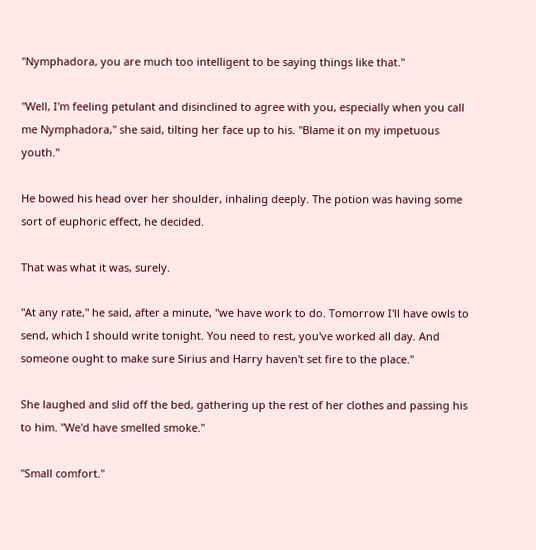"Nymphadora, you are much too intelligent to be saying things like that."

"Well, I'm feeling petulant and disinclined to agree with you, especially when you call me Nymphadora," she said, tilting her face up to his. "Blame it on my impetuous youth."

He bowed his head over her shoulder, inhaling deeply. The potion was having some sort of euphoric effect, he decided.

That was what it was, surely.

"At any rate," he said, after a minute, "we have work to do. Tomorrow I'll have owls to send, which I should write tonight. You need to rest, you've worked all day. And someone ought to make sure Sirius and Harry haven't set fire to the place."

She laughed and slid off the bed, gathering up the rest of her clothes and passing his to him. "We'd have smelled smoke."

"Small comfort."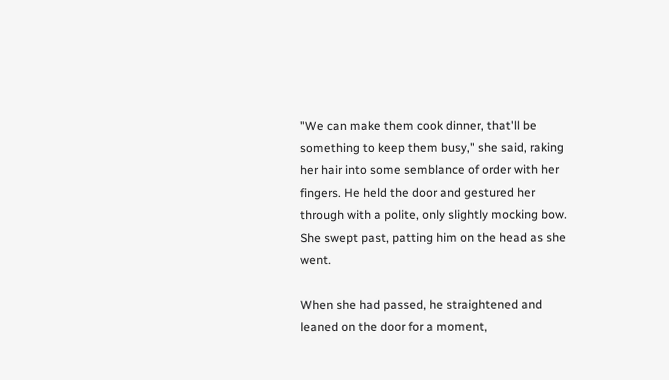"We can make them cook dinner, that'll be something to keep them busy," she said, raking her hair into some semblance of order with her fingers. He held the door and gestured her through with a polite, only slightly mocking bow. She swept past, patting him on the head as she went.

When she had passed, he straightened and leaned on the door for a moment,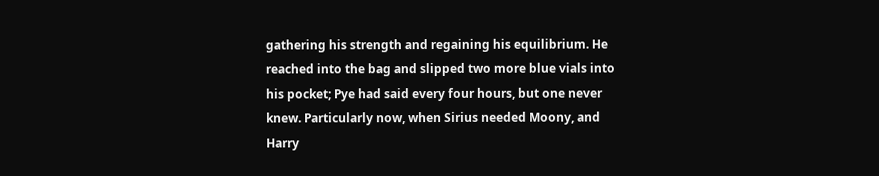gathering his strength and regaining his equilibrium. He reached into the bag and slipped two more blue vials into his pocket; Pye had said every four hours, but one never knew. Particularly now, when Sirius needed Moony, and Harry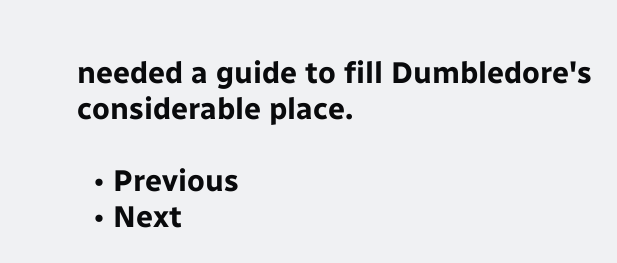needed a guide to fill Dumbledore's considerable place.

  • Previous
  • Next